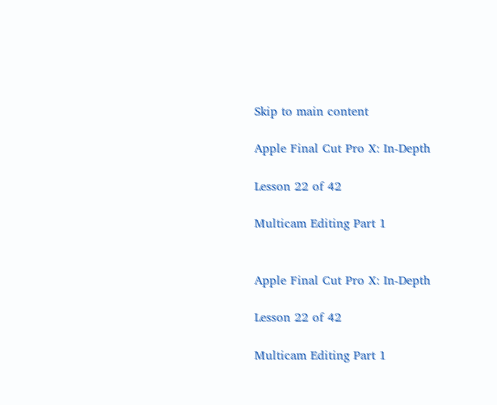Skip to main content

Apple Final Cut Pro X: In-Depth

Lesson 22 of 42

Multicam Editing Part 1


Apple Final Cut Pro X: In-Depth

Lesson 22 of 42

Multicam Editing Part 1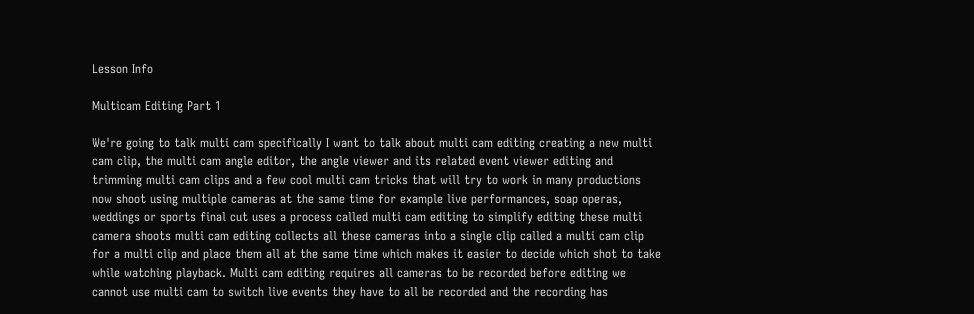Lesson Info

Multicam Editing Part 1

We're going to talk multi cam specifically I want to talk about multi cam editing creating a new multi cam clip, the multi cam angle editor, the angle viewer and its related event viewer editing and trimming multi cam clips and a few cool multi cam tricks that will try to work in many productions now shoot using multiple cameras at the same time for example live performances, soap operas, weddings or sports final cut uses a process called multi cam editing to simplify editing these multi camera shoots multi cam editing collects all these cameras into a single clip called a multi cam clip for a multi clip and place them all at the same time which makes it easier to decide which shot to take while watching playback. Multi cam editing requires all cameras to be recorded before editing we cannot use multi cam to switch live events they have to all be recorded and the recording has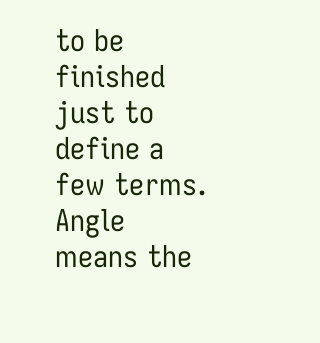to be finished just to define a few terms. Angle means the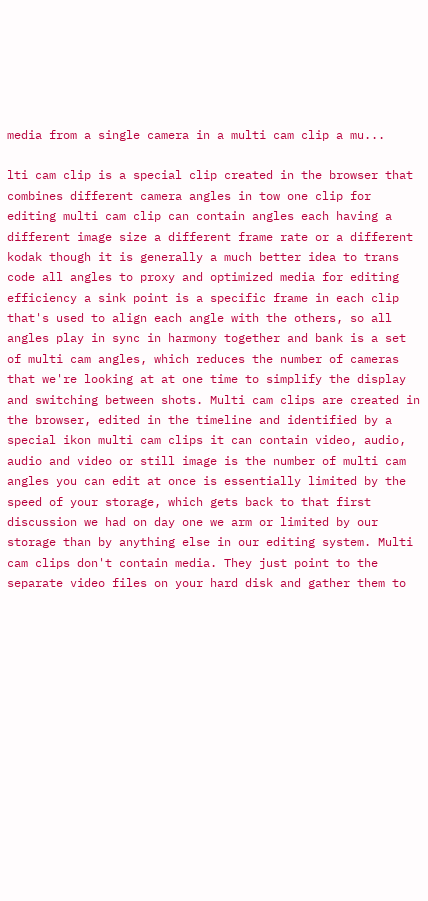media from a single camera in a multi cam clip a mu...

lti cam clip is a special clip created in the browser that combines different camera angles in tow one clip for editing multi cam clip can contain angles each having a different image size a different frame rate or a different kodak though it is generally a much better idea to trans code all angles to proxy and optimized media for editing efficiency a sink point is a specific frame in each clip that's used to align each angle with the others, so all angles play in sync in harmony together and bank is a set of multi cam angles, which reduces the number of cameras that we're looking at at one time to simplify the display and switching between shots. Multi cam clips are created in the browser, edited in the timeline and identified by a special ikon multi cam clips it can contain video, audio, audio and video or still image is the number of multi cam angles you can edit at once is essentially limited by the speed of your storage, which gets back to that first discussion we had on day one we arm or limited by our storage than by anything else in our editing system. Multi cam clips don't contain media. They just point to the separate video files on your hard disk and gather them to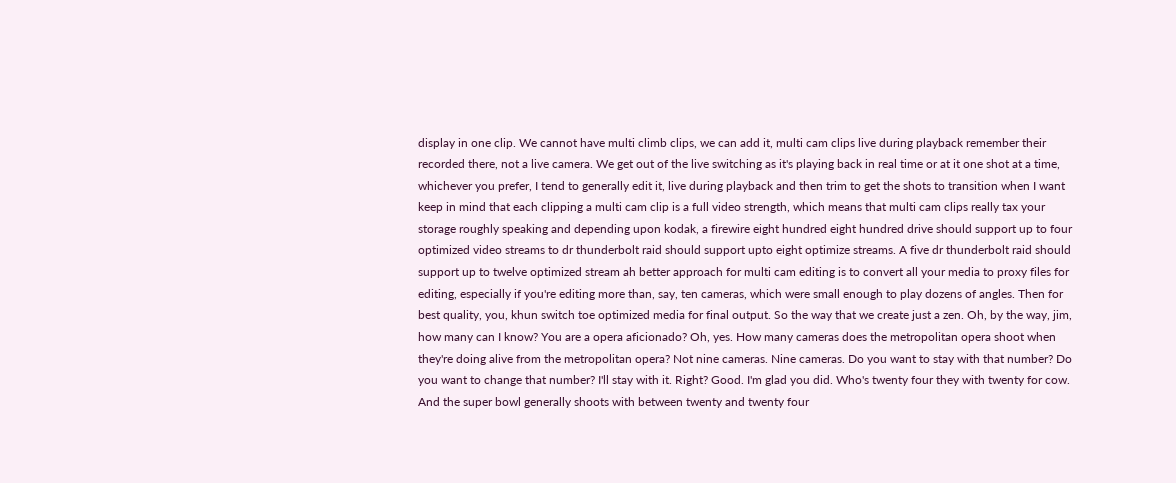display in one clip. We cannot have multi climb clips, we can add it, multi cam clips live during playback remember their recorded there, not a live camera. We get out of the live switching as it's playing back in real time or at it one shot at a time, whichever you prefer, I tend to generally edit it, live during playback and then trim to get the shots to transition when I want keep in mind that each clipping a multi cam clip is a full video strength, which means that multi cam clips really tax your storage roughly speaking and depending upon kodak, a firewire eight hundred eight hundred drive should support up to four optimized video streams to dr thunderbolt raid should support upto eight optimize streams. A five dr thunderbolt raid should support up to twelve optimized stream ah better approach for multi cam editing is to convert all your media to proxy files for editing, especially if you're editing more than, say, ten cameras, which were small enough to play dozens of angles. Then for best quality, you, khun switch toe optimized media for final output. So the way that we create just a zen. Oh, by the way, jim, how many can I know? You are a opera aficionado? Oh, yes. How many cameras does the metropolitan opera shoot when they're doing alive from the metropolitan opera? Not nine cameras. Nine cameras. Do you want to stay with that number? Do you want to change that number? I'll stay with it. Right? Good. I'm glad you did. Who's twenty four they with twenty for cow. And the super bowl generally shoots with between twenty and twenty four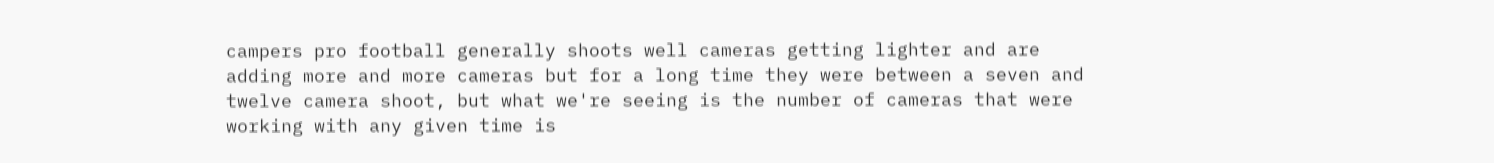campers pro football generally shoots well cameras getting lighter and are adding more and more cameras but for a long time they were between a seven and twelve camera shoot, but what we're seeing is the number of cameras that were working with any given time is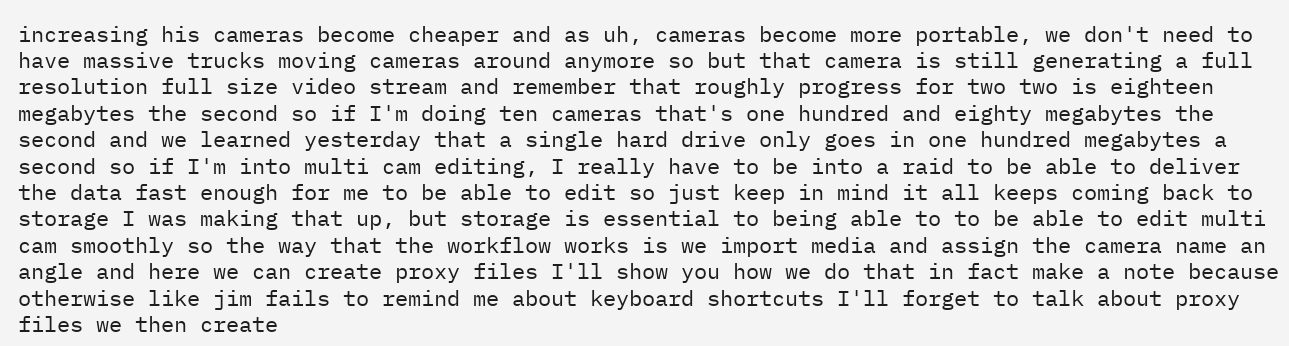increasing his cameras become cheaper and as uh, cameras become more portable, we don't need to have massive trucks moving cameras around anymore so but that camera is still generating a full resolution full size video stream and remember that roughly progress for two two is eighteen megabytes the second so if I'm doing ten cameras that's one hundred and eighty megabytes the second and we learned yesterday that a single hard drive only goes in one hundred megabytes a second so if I'm into multi cam editing, I really have to be into a raid to be able to deliver the data fast enough for me to be able to edit so just keep in mind it all keeps coming back to storage I was making that up, but storage is essential to being able to to be able to edit multi cam smoothly so the way that the workflow works is we import media and assign the camera name an angle and here we can create proxy files I'll show you how we do that in fact make a note because otherwise like jim fails to remind me about keyboard shortcuts I'll forget to talk about proxy files we then create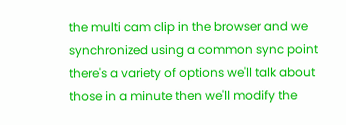the multi cam clip in the browser and we synchronized using a common sync point there's a variety of options we'll talk about those in a minute then we'll modify the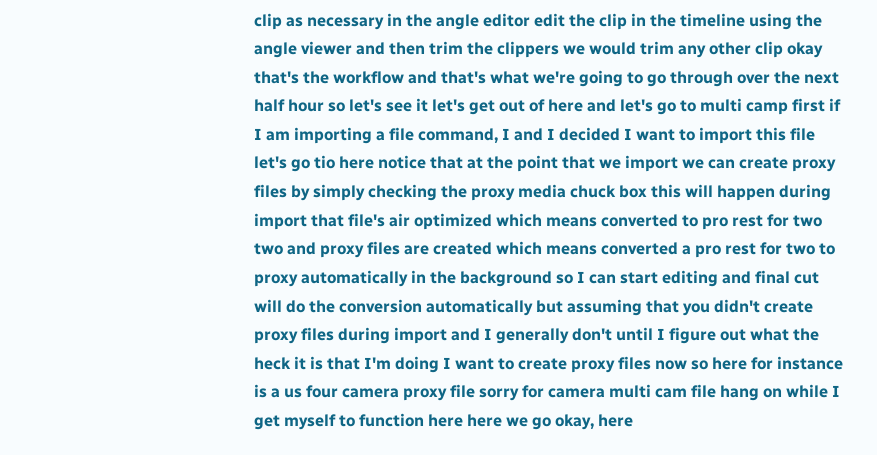clip as necessary in the angle editor edit the clip in the timeline using the angle viewer and then trim the clippers we would trim any other clip okay that's the workflow and that's what we're going to go through over the next half hour so let's see it let's get out of here and let's go to multi camp first if I am importing a file command, I and I decided I want to import this file let's go tio here notice that at the point that we import we can create proxy files by simply checking the proxy media chuck box this will happen during import that file's air optimized which means converted to pro rest for two two and proxy files are created which means converted a pro rest for two to proxy automatically in the background so I can start editing and final cut will do the conversion automatically but assuming that you didn't create proxy files during import and I generally don't until I figure out what the heck it is that I'm doing I want to create proxy files now so here for instance is a us four camera proxy file sorry for camera multi cam file hang on while I get myself to function here here we go okay, here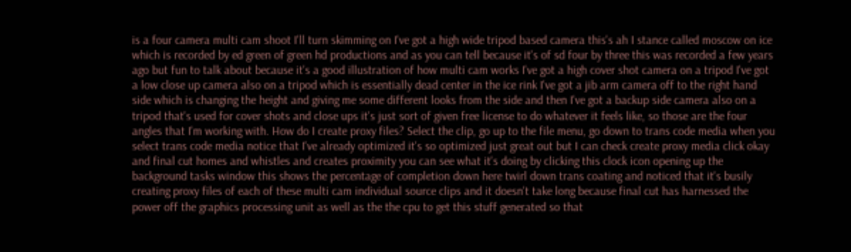is a four camera multi cam shoot I'll turn skimming on I've got a high wide tripod based camera this's ah I stance called moscow on ice which is recorded by ed green of green hd productions and as you can tell because it's of sd four by three this was recorded a few years ago but fun to talk about because it's a good illustration of how multi cam works I've got a high cover shot camera on a tripod I've got a low close up camera also on a tripod which is essentially dead center in the ice rink I've got a jib arm camera off to the right hand side which is changing the height and giving me some different looks from the side and then I've got a backup side camera also on a tripod that's used for cover shots and close ups it's just sort of given free license to do whatever it feels like, so those are the four angles that I'm working with. How do I create proxy files? Select the clip, go up to the file menu, go down to trans code media when you select trans code media notice that I've already optimized it's so optimized just great out but I can check create proxy media click okay and final cut homes and whistles and creates proximity you can see what it's doing by clicking this clock icon opening up the background tasks window this shows the percentage of completion down here twirl down trans coating and noticed that it's busily creating proxy files of each of these multi cam individual source clips and it doesn't take long because final cut has harnessed the power off the graphics processing unit as well as the the cpu to get this stuff generated so that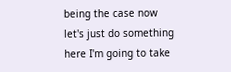being the case now let's just do something here I'm going to take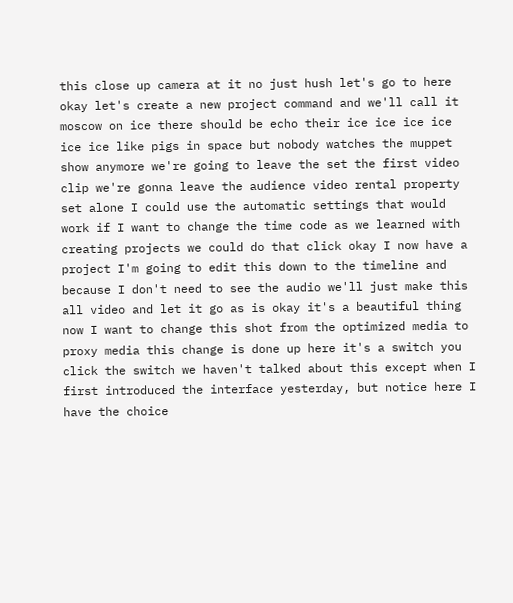this close up camera at it no just hush let's go to here okay let's create a new project command and we'll call it moscow on ice there should be echo their ice ice ice ice ice ice like pigs in space but nobody watches the muppet show anymore we're going to leave the set the first video clip we're gonna leave the audience video rental property set alone I could use the automatic settings that would work if I want to change the time code as we learned with creating projects we could do that click okay I now have a project I'm going to edit this down to the timeline and because I don't need to see the audio we'll just make this all video and let it go as is okay it's a beautiful thing now I want to change this shot from the optimized media to proxy media this change is done up here it's a switch you click the switch we haven't talked about this except when I first introduced the interface yesterday, but notice here I have the choice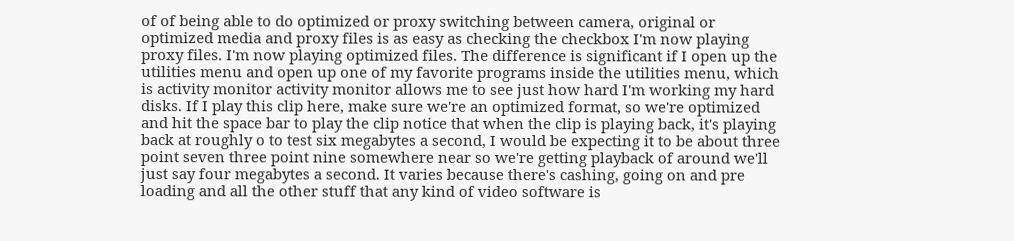of of being able to do optimized or proxy switching between camera, original or optimized media and proxy files is as easy as checking the checkbox I'm now playing proxy files. I'm now playing optimized files. The difference is significant if I open up the utilities menu and open up one of my favorite programs inside the utilities menu, which is activity monitor activity monitor allows me to see just how hard I'm working my hard disks. If I play this clip here, make sure we're an optimized format, so we're optimized and hit the space bar to play the clip notice that when the clip is playing back, it's playing back at roughly o to test six megabytes a second, I would be expecting it to be about three point seven three point nine somewhere near so we're getting playback of around we'll just say four megabytes a second. It varies because there's cashing, going on and pre loading and all the other stuff that any kind of video software is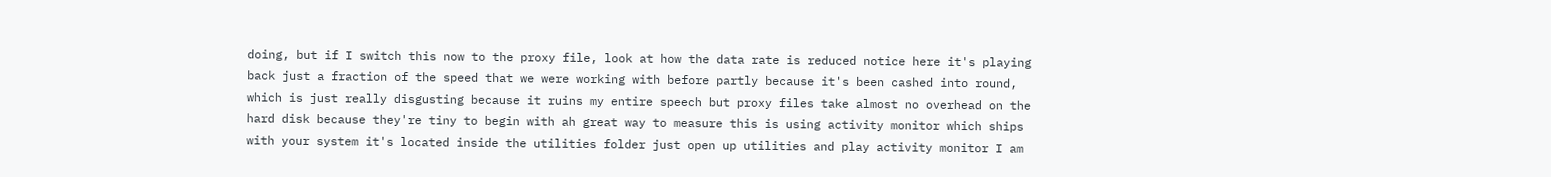doing, but if I switch this now to the proxy file, look at how the data rate is reduced notice here it's playing back just a fraction of the speed that we were working with before partly because it's been cashed into round, which is just really disgusting because it ruins my entire speech but proxy files take almost no overhead on the hard disk because they're tiny to begin with ah great way to measure this is using activity monitor which ships with your system it's located inside the utilities folder just open up utilities and play activity monitor I am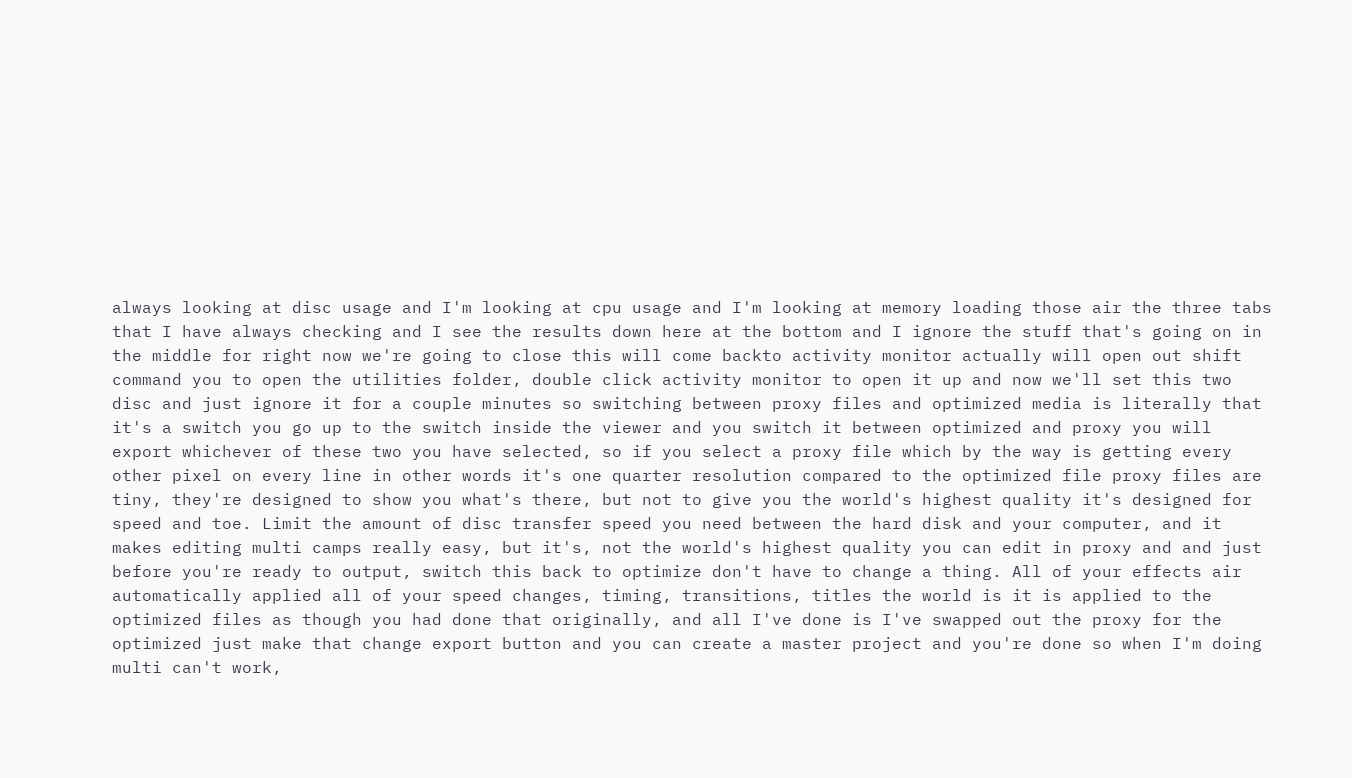always looking at disc usage and I'm looking at cpu usage and I'm looking at memory loading those air the three tabs that I have always checking and I see the results down here at the bottom and I ignore the stuff that's going on in the middle for right now we're going to close this will come backto activity monitor actually will open out shift command you to open the utilities folder, double click activity monitor to open it up and now we'll set this two disc and just ignore it for a couple minutes so switching between proxy files and optimized media is literally that it's a switch you go up to the switch inside the viewer and you switch it between optimized and proxy you will export whichever of these two you have selected, so if you select a proxy file which by the way is getting every other pixel on every line in other words it's one quarter resolution compared to the optimized file proxy files are tiny, they're designed to show you what's there, but not to give you the world's highest quality it's designed for speed and toe. Limit the amount of disc transfer speed you need between the hard disk and your computer, and it makes editing multi camps really easy, but it's, not the world's highest quality you can edit in proxy and and just before you're ready to output, switch this back to optimize don't have to change a thing. All of your effects air automatically applied all of your speed changes, timing, transitions, titles the world is it is applied to the optimized files as though you had done that originally, and all I've done is I've swapped out the proxy for the optimized just make that change export button and you can create a master project and you're done so when I'm doing multi can't work,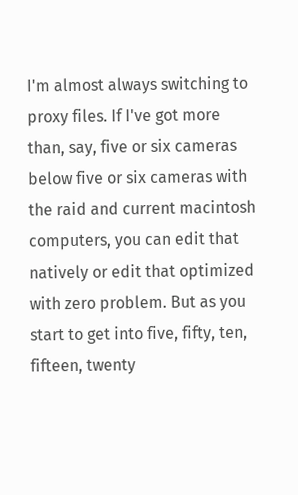I'm almost always switching to proxy files. If I've got more than, say, five or six cameras below five or six cameras with the raid and current macintosh computers, you can edit that natively or edit that optimized with zero problem. But as you start to get into five, fifty, ten, fifteen, twenty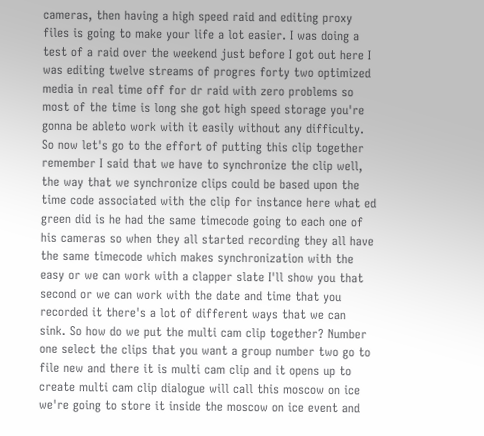cameras, then having a high speed raid and editing proxy files is going to make your life a lot easier. I was doing a test of a raid over the weekend just before I got out here I was editing twelve streams of progres forty two optimized media in real time off for dr raid with zero problems so most of the time is long she got high speed storage you're gonna be ableto work with it easily without any difficulty. So now let's go to the effort of putting this clip together remember I said that we have to synchronize the clip well, the way that we synchronize clips could be based upon the time code associated with the clip for instance here what ed green did is he had the same timecode going to each one of his cameras so when they all started recording they all have the same timecode which makes synchronization with the easy or we can work with a clapper slate I'll show you that second or we can work with the date and time that you recorded it there's a lot of different ways that we can sink. So how do we put the multi cam clip together? Number one select the clips that you want a group number two go to file new and there it is multi cam clip and it opens up to create multi cam clip dialogue will call this moscow on ice we're going to store it inside the moscow on ice event and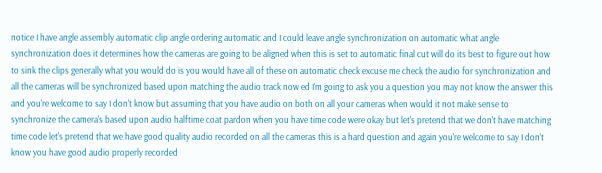notice I have angle assembly automatic clip angle ordering automatic and I could leave angle synchronization on automatic what angle synchronization does it determines how the cameras are going to be aligned when this is set to automatic final cut will do its best to figure out how to sink the clips generally what you would do is you would have all of these on automatic check excuse me check the audio for synchronization and all the cameras will be synchronized based upon matching the audio track now ed I'm going to ask you a question you may not know the answer this and you're welcome to say I don't know but assuming that you have audio on both on all your cameras when would it not make sense to synchronize the camera's based upon audio halftime coat pardon when you have time code were okay but let's pretend that we don't have matching time code let's pretend that we have good quality audio recorded on all the cameras this is a hard question and again you're welcome to say I don't know you have good audio properly recorded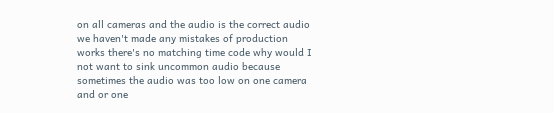on all cameras and the audio is the correct audio we haven't made any mistakes of production works there's no matching time code why would I not want to sink uncommon audio because sometimes the audio was too low on one camera and or one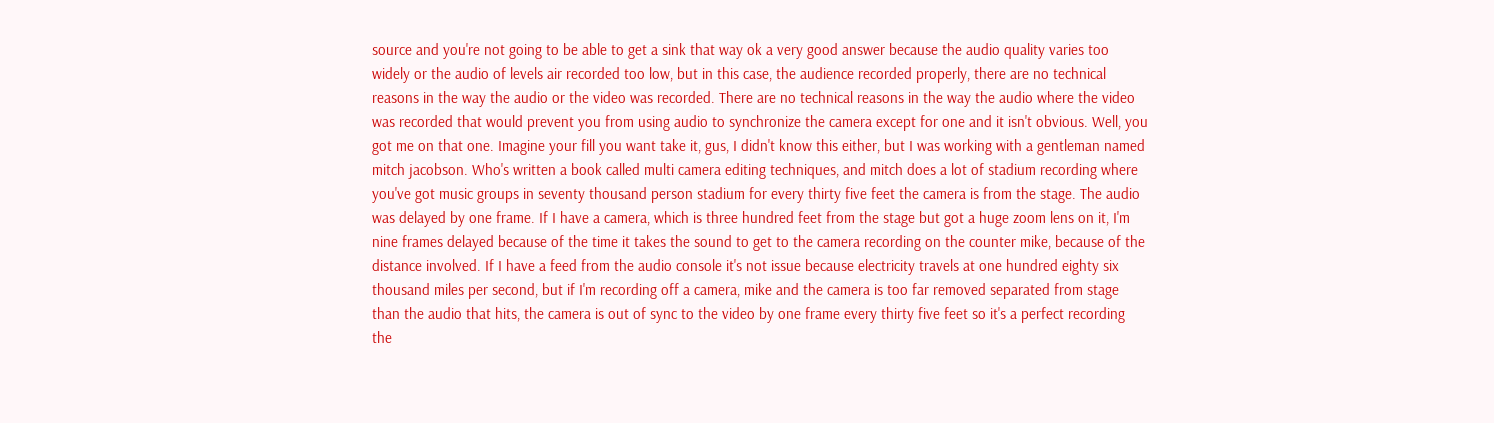source and you're not going to be able to get a sink that way ok a very good answer because the audio quality varies too widely or the audio of levels air recorded too low, but in this case, the audience recorded properly, there are no technical reasons in the way the audio or the video was recorded. There are no technical reasons in the way the audio where the video was recorded that would prevent you from using audio to synchronize the camera except for one and it isn't obvious. Well, you got me on that one. Imagine your fill you want take it, gus, I didn't know this either, but I was working with a gentleman named mitch jacobson. Who's written a book called multi camera editing techniques, and mitch does a lot of stadium recording where you've got music groups in seventy thousand person stadium for every thirty five feet the camera is from the stage. The audio was delayed by one frame. If I have a camera, which is three hundred feet from the stage but got a huge zoom lens on it, I'm nine frames delayed because of the time it takes the sound to get to the camera recording on the counter mike, because of the distance involved. If I have a feed from the audio console it's not issue because electricity travels at one hundred eighty six thousand miles per second, but if I'm recording off a camera, mike and the camera is too far removed separated from stage than the audio that hits, the camera is out of sync to the video by one frame every thirty five feet so it's a perfect recording the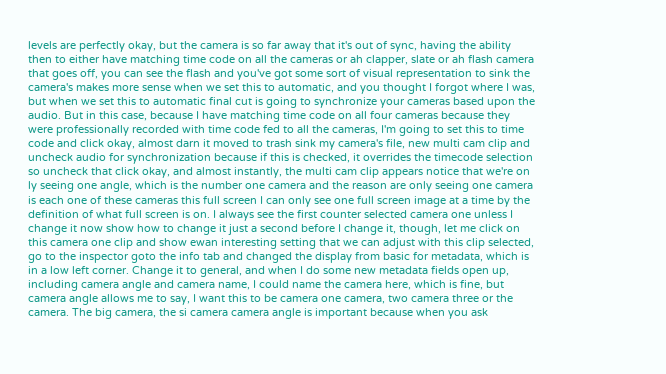levels are perfectly okay, but the camera is so far away that it's out of sync, having the ability then to either have matching time code on all the cameras or ah clapper, slate or ah flash camera that goes off, you can see the flash and you've got some sort of visual representation to sink the camera's makes more sense when we set this to automatic, and you thought I forgot where I was, but when we set this to automatic final cut is going to synchronize your cameras based upon the audio. But in this case, because I have matching time code on all four cameras because they were professionally recorded with time code fed to all the cameras, I'm going to set this to time code and click okay, almost darn it moved to trash sink my camera's file, new multi cam clip and uncheck audio for synchronization because if this is checked, it overrides the timecode selection so uncheck that click okay, and almost instantly, the multi cam clip appears notice that we're on ly seeing one angle, which is the number one camera and the reason are only seeing one camera is each one of these cameras this full screen I can only see one full screen image at a time by the definition of what full screen is on. I always see the first counter selected camera one unless I change it now show how to change it just a second before I change it, though, let me click on this camera one clip and show ewan interesting setting that we can adjust with this clip selected, go to the inspector goto the info tab and changed the display from basic for metadata, which is in a low left corner. Change it to general, and when I do some new metadata fields open up, including camera angle and camera name, I could name the camera here, which is fine, but camera angle allows me to say, I want this to be camera one camera, two camera three or the camera. The big camera, the si camera camera angle is important because when you ask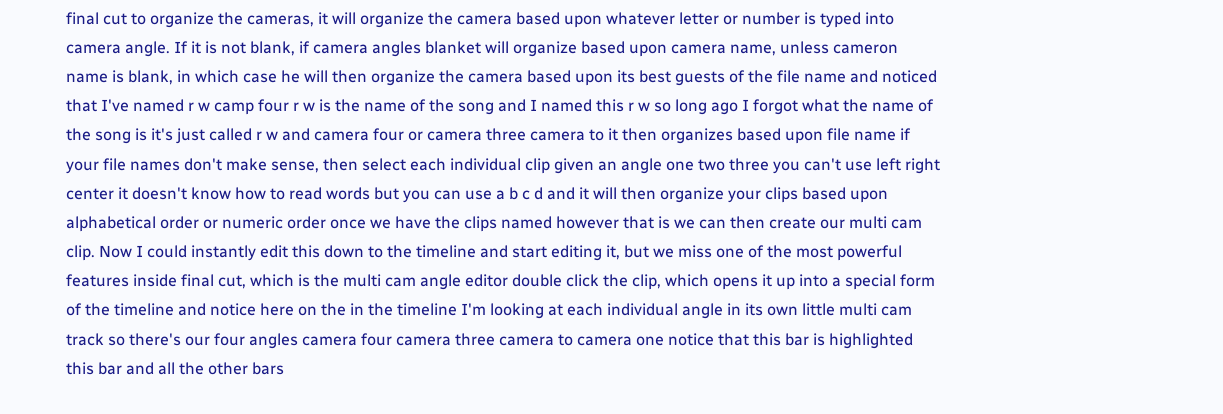final cut to organize the cameras, it will organize the camera based upon whatever letter or number is typed into camera angle. If it is not blank, if camera angles blanket will organize based upon camera name, unless cameron name is blank, in which case he will then organize the camera based upon its best guests of the file name and noticed that I've named r w camp four r w is the name of the song and I named this r w so long ago I forgot what the name of the song is it's just called r w and camera four or camera three camera to it then organizes based upon file name if your file names don't make sense, then select each individual clip given an angle one two three you can't use left right center it doesn't know how to read words but you can use a b c d and it will then organize your clips based upon alphabetical order or numeric order once we have the clips named however that is we can then create our multi cam clip. Now I could instantly edit this down to the timeline and start editing it, but we miss one of the most powerful features inside final cut, which is the multi cam angle editor double click the clip, which opens it up into a special form of the timeline and notice here on the in the timeline I'm looking at each individual angle in its own little multi cam track so there's our four angles camera four camera three camera to camera one notice that this bar is highlighted this bar and all the other bars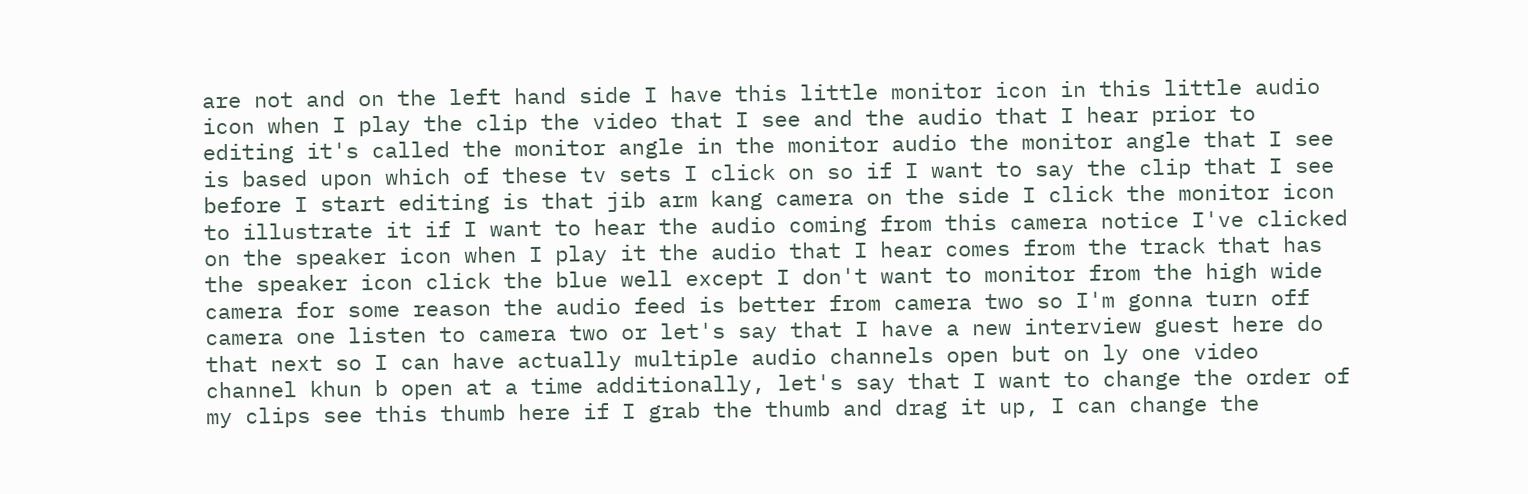are not and on the left hand side I have this little monitor icon in this little audio icon when I play the clip the video that I see and the audio that I hear prior to editing it's called the monitor angle in the monitor audio the monitor angle that I see is based upon which of these tv sets I click on so if I want to say the clip that I see before I start editing is that jib arm kang camera on the side I click the monitor icon to illustrate it if I want to hear the audio coming from this camera notice I've clicked on the speaker icon when I play it the audio that I hear comes from the track that has the speaker icon click the blue well except I don't want to monitor from the high wide camera for some reason the audio feed is better from camera two so I'm gonna turn off camera one listen to camera two or let's say that I have a new interview guest here do that next so I can have actually multiple audio channels open but on ly one video channel khun b open at a time additionally, let's say that I want to change the order of my clips see this thumb here if I grab the thumb and drag it up, I can change the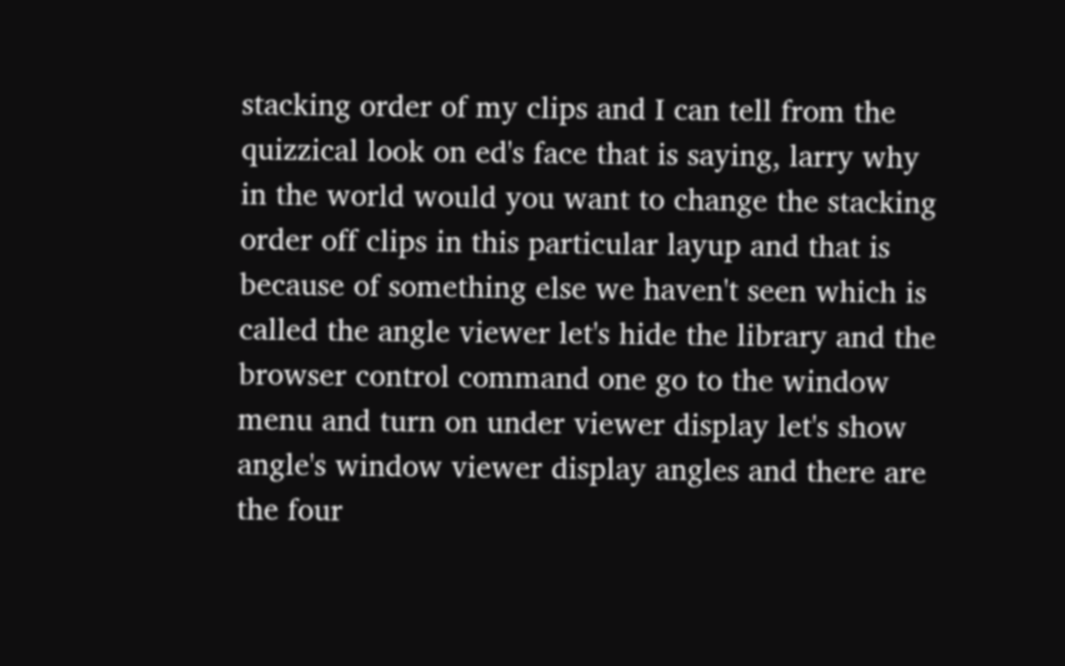stacking order of my clips and I can tell from the quizzical look on ed's face that is saying, larry why in the world would you want to change the stacking order off clips in this particular layup and that is because of something else we haven't seen which is called the angle viewer let's hide the library and the browser control command one go to the window menu and turn on under viewer display let's show angle's window viewer display angles and there are the four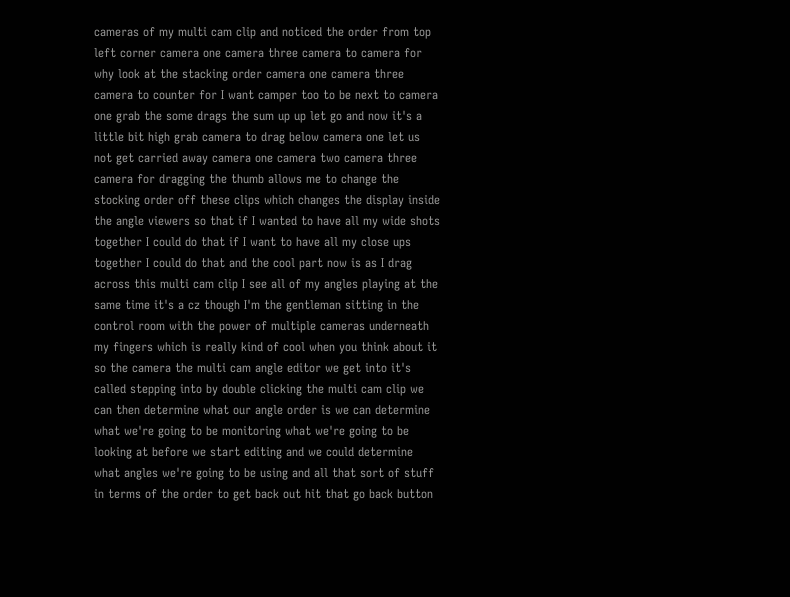cameras of my multi cam clip and noticed the order from top left corner camera one camera three camera to camera for why look at the stacking order camera one camera three camera to counter for I want camper too to be next to camera one grab the some drags the sum up up let go and now it's a little bit high grab camera to drag below camera one let us not get carried away camera one camera two camera three camera for dragging the thumb allows me to change the stocking order off these clips which changes the display inside the angle viewers so that if I wanted to have all my wide shots together I could do that if I want to have all my close ups together I could do that and the cool part now is as I drag across this multi cam clip I see all of my angles playing at the same time it's a cz though I'm the gentleman sitting in the control room with the power of multiple cameras underneath my fingers which is really kind of cool when you think about it so the camera the multi cam angle editor we get into it's called stepping into by double clicking the multi cam clip we can then determine what our angle order is we can determine what we're going to be monitoring what we're going to be looking at before we start editing and we could determine what angles we're going to be using and all that sort of stuff in terms of the order to get back out hit that go back button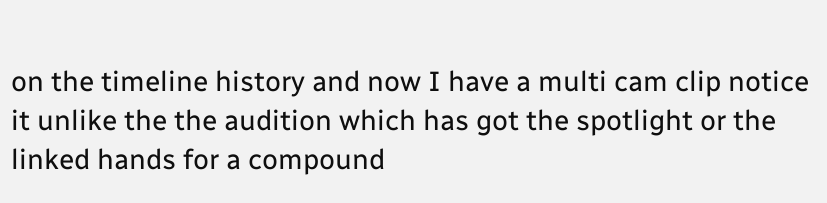on the timeline history and now I have a multi cam clip notice it unlike the the audition which has got the spotlight or the linked hands for a compound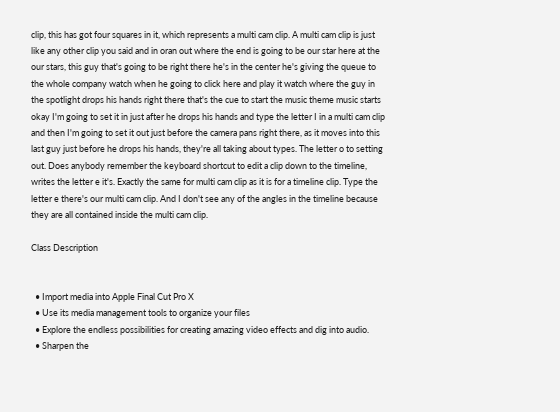clip, this has got four squares in it, which represents a multi cam clip. A multi cam clip is just like any other clip you said and in oran out where the end is going to be our star here at the our stars, this guy that's going to be right there he's in the center he's giving the queue to the whole company watch when he going to click here and play it watch where the guy in the spotlight drops his hands right there that's the cue to start the music theme music starts okay I'm going to set it in just after he drops his hands and type the letter I in a multi cam clip and then I'm going to set it out just before the camera pans right there, as it moves into this last guy just before he drops his hands, they're all taking about types. The letter o to setting out. Does anybody remember the keyboard shortcut to edit a clip down to the timeline, writes the letter e it's. Exactly the same for multi cam clip as it is for a timeline clip. Type the letter e there's our multi cam clip. And I don't see any of the angles in the timeline because they are all contained inside the multi cam clip.

Class Description


  • Import media into Apple Final Cut Pro X
  • Use its media management tools to organize your files
  • Explore the endless possibilities for creating amazing video effects and dig into audio.
  • Sharpen the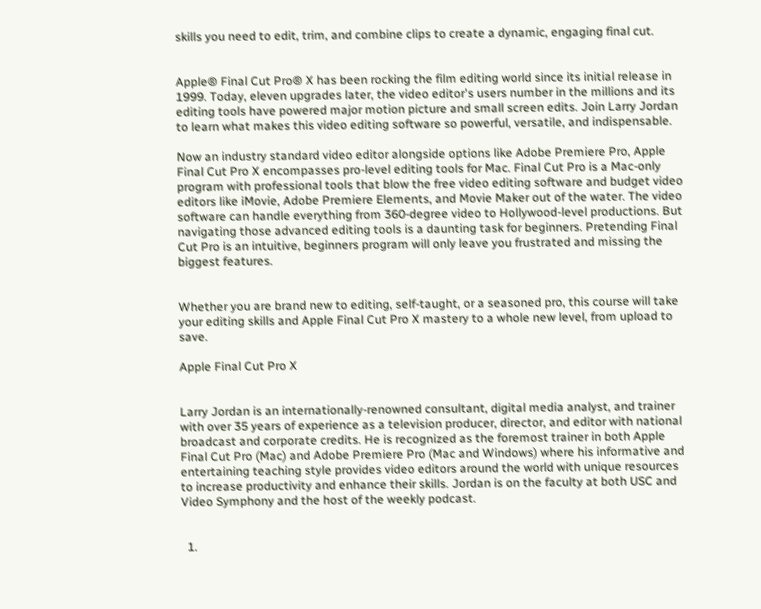skills you need to edit, trim, and combine clips to create a dynamic, engaging final cut.


Apple® Final Cut Pro® X has been rocking the film editing world since its initial release in 1999. Today, eleven upgrades later, the video editor's users number in the millions and its editing tools have powered major motion picture and small screen edits. Join Larry Jordan to learn what makes this video editing software so powerful, versatile, and indispensable.

Now an industry standard video editor alongside options like Adobe Premiere Pro, Apple Final Cut Pro X encompasses pro-level editing tools for Mac. Final Cut Pro is a Mac-only program with professional tools that blow the free video editing software and budget video editors like iMovie, Adobe Premiere Elements, and Movie Maker out of the water. The video software can handle everything from 360-degree video to Hollywood-level productions. But navigating those advanced editing tools is a daunting task for beginners. Pretending Final Cut Pro is an intuitive, beginners program will only leave you frustrated and missing the biggest features.


Whether you are brand new to editing, self-taught, or a seasoned pro, this course will take your editing skills and Apple Final Cut Pro X mastery to a whole new level, from upload to save.

Apple Final Cut Pro X


Larry Jordan is an internationally-renowned consultant, digital media analyst, and trainer with over 35 years of experience as a television producer, director, and editor with national broadcast and corporate credits. He is recognized as the foremost trainer in both Apple Final Cut Pro (Mac) and Adobe Premiere Pro (Mac and Windows) where his informative and entertaining teaching style provides video editors around the world with unique resources to increase productivity and enhance their skills. Jordan is on the faculty at both USC and Video Symphony and the host of the weekly podcast.


  1.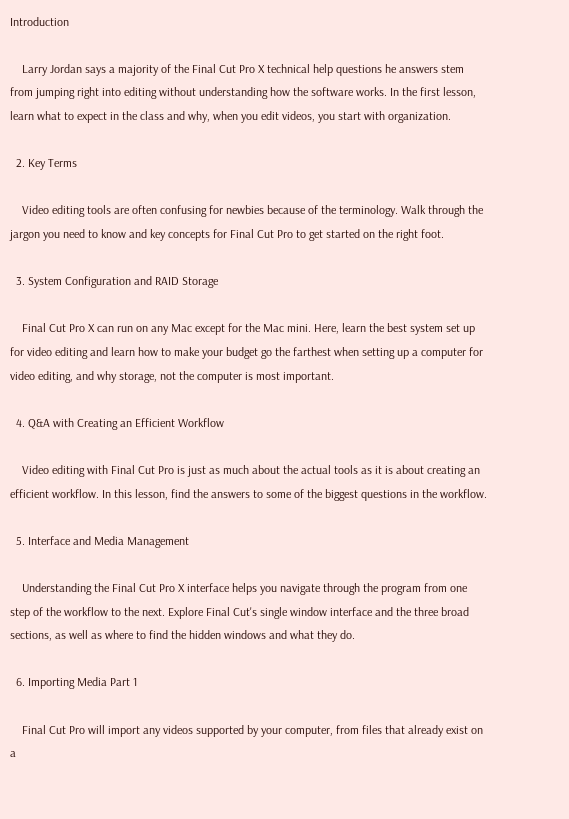Introduction

    Larry Jordan says a majority of the Final Cut Pro X technical help questions he answers stem from jumping right into editing without understanding how the software works. In the first lesson, learn what to expect in the class and why, when you edit videos, you start with organization.

  2. Key Terms

    Video editing tools are often confusing for newbies because of the terminology. Walk through the jargon you need to know and key concepts for Final Cut Pro to get started on the right foot.

  3. System Configuration and RAID Storage

    Final Cut Pro X can run on any Mac except for the Mac mini. Here, learn the best system set up for video editing and learn how to make your budget go the farthest when setting up a computer for video editing, and why storage, not the computer is most important.

  4. Q&A with Creating an Efficient Workflow

    Video editing with Final Cut Pro is just as much about the actual tools as it is about creating an efficient workflow. In this lesson, find the answers to some of the biggest questions in the workflow.

  5. Interface and Media Management

    Understanding the Final Cut Pro X interface helps you navigate through the program from one step of the workflow to the next. Explore Final Cut's single window interface and the three broad sections, as well as where to find the hidden windows and what they do.

  6. Importing Media Part 1

    Final Cut Pro will import any videos supported by your computer, from files that already exist on a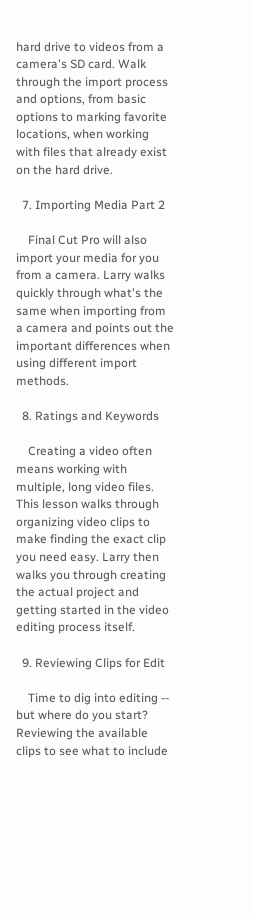hard drive to videos from a camera's SD card. Walk through the import process and options, from basic options to marking favorite locations, when working with files that already exist on the hard drive.

  7. Importing Media Part 2

    Final Cut Pro will also import your media for you from a camera. Larry walks quickly through what's the same when importing from a camera and points out the important differences when using different import methods.

  8. Ratings and Keywords

    Creating a video often means working with multiple, long video files. This lesson walks through organizing video clips to make finding the exact clip you need easy. Larry then walks you through creating the actual project and getting started in the video editing process itself.

  9. Reviewing Clips for Edit

    Time to dig into editing -- but where do you start? Reviewing the available clips to see what to include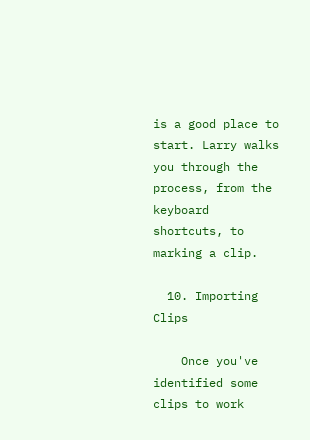is a good place to start. Larry walks you through the process, from the keyboard shortcuts, to marking a clip.

  10. Importing Clips

    Once you've identified some clips to work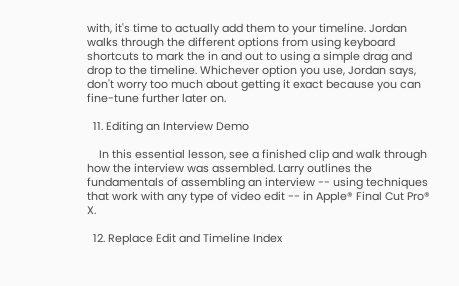with, it's time to actually add them to your timeline. Jordan walks through the different options from using keyboard shortcuts to mark the in and out to using a simple drag and drop to the timeline. Whichever option you use, Jordan says, don't worry too much about getting it exact because you can fine-tune further later on.

  11. Editing an Interview Demo

    In this essential lesson, see a finished clip and walk through how the interview was assembled. Larry outlines the fundamentals of assembling an interview -- using techniques that work with any type of video edit -- in Apple® Final Cut Pro® X.

  12. Replace Edit and Timeline Index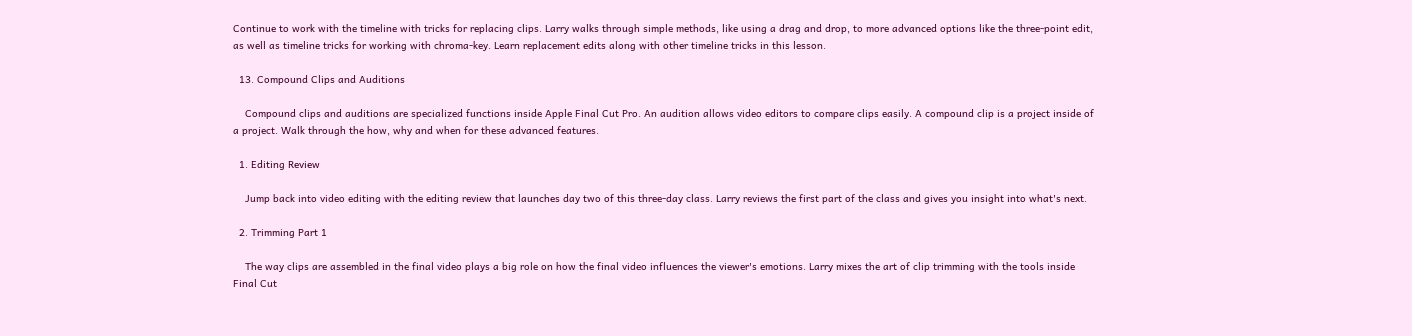Continue to work with the timeline with tricks for replacing clips. Larry walks through simple methods, like using a drag and drop, to more advanced options like the three-point edit, as well as timeline tricks for working with chroma-key. Learn replacement edits along with other timeline tricks in this lesson.

  13. Compound Clips and Auditions

    Compound clips and auditions are specialized functions inside Apple Final Cut Pro. An audition allows video editors to compare clips easily. A compound clip is a project inside of a project. Walk through the how, why and when for these advanced features.

  1. Editing Review

    Jump back into video editing with the editing review that launches day two of this three-day class. Larry reviews the first part of the class and gives you insight into what's next.

  2. Trimming Part 1

    The way clips are assembled in the final video plays a big role on how the final video influences the viewer's emotions. Larry mixes the art of clip trimming with the tools inside Final Cut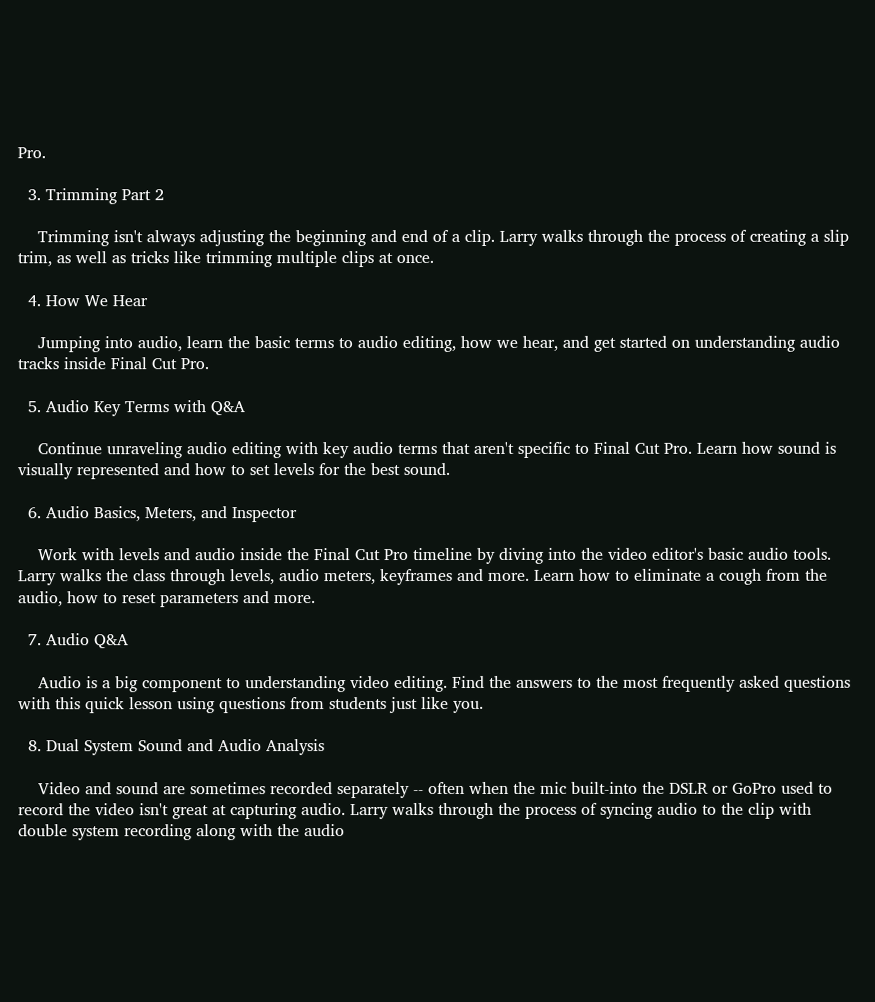Pro.

  3. Trimming Part 2

    Trimming isn't always adjusting the beginning and end of a clip. Larry walks through the process of creating a slip trim, as well as tricks like trimming multiple clips at once.

  4. How We Hear

    Jumping into audio, learn the basic terms to audio editing, how we hear, and get started on understanding audio tracks inside Final Cut Pro.

  5. Audio Key Terms with Q&A

    Continue unraveling audio editing with key audio terms that aren't specific to Final Cut Pro. Learn how sound is visually represented and how to set levels for the best sound.

  6. Audio Basics, Meters, and Inspector

    Work with levels and audio inside the Final Cut Pro timeline by diving into the video editor's basic audio tools. Larry walks the class through levels, audio meters, keyframes and more. Learn how to eliminate a cough from the audio, how to reset parameters and more.

  7. Audio Q&A

    Audio is a big component to understanding video editing. Find the answers to the most frequently asked questions with this quick lesson using questions from students just like you.

  8. Dual System Sound and Audio Analysis

    Video and sound are sometimes recorded separately -- often when the mic built-into the DSLR or GoPro used to record the video isn't great at capturing audio. Larry walks through the process of syncing audio to the clip with double system recording along with the audio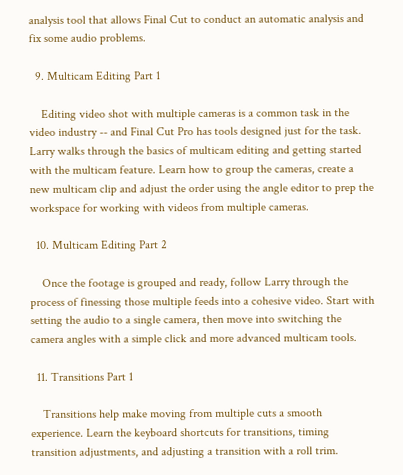analysis tool that allows Final Cut to conduct an automatic analysis and fix some audio problems.

  9. Multicam Editing Part 1

    Editing video shot with multiple cameras is a common task in the video industry -- and Final Cut Pro has tools designed just for the task. Larry walks through the basics of multicam editing and getting started with the multicam feature. Learn how to group the cameras, create a new multicam clip and adjust the order using the angle editor to prep the workspace for working with videos from multiple cameras.

  10. Multicam Editing Part 2

    Once the footage is grouped and ready, follow Larry through the process of finessing those multiple feeds into a cohesive video. Start with setting the audio to a single camera, then move into switching the camera angles with a simple click and more advanced multicam tools.

  11. Transitions Part 1

    Transitions help make moving from multiple cuts a smooth experience. Learn the keyboard shortcuts for transitions, timing transition adjustments, and adjusting a transition with a roll trim.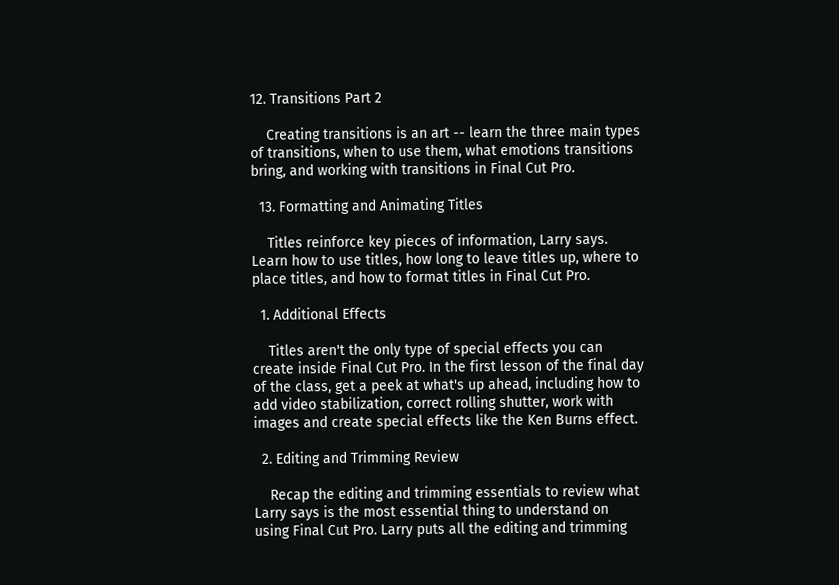12. Transitions Part 2

    Creating transitions is an art -- learn the three main types of transitions, when to use them, what emotions transitions bring, and working with transitions in Final Cut Pro.

  13. Formatting and Animating Titles

    Titles reinforce key pieces of information, Larry says. Learn how to use titles, how long to leave titles up, where to place titles, and how to format titles in Final Cut Pro.

  1. Additional Effects

    Titles aren't the only type of special effects you can create inside Final Cut Pro. In the first lesson of the final day of the class, get a peek at what's up ahead, including how to add video stabilization, correct rolling shutter, work with images and create special effects like the Ken Burns effect.

  2. Editing and Trimming Review

    Recap the editing and trimming essentials to review what Larry says is the most essential thing to understand on using Final Cut Pro. Larry puts all the editing and trimming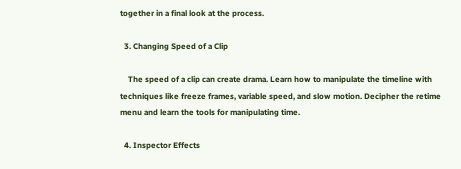together in a final look at the process.

  3. Changing Speed of a Clip

    The speed of a clip can create drama. Learn how to manipulate the timeline with techniques like freeze frames, variable speed, and slow motion. Decipher the retime menu and learn the tools for manipulating time.

  4. Inspector Effects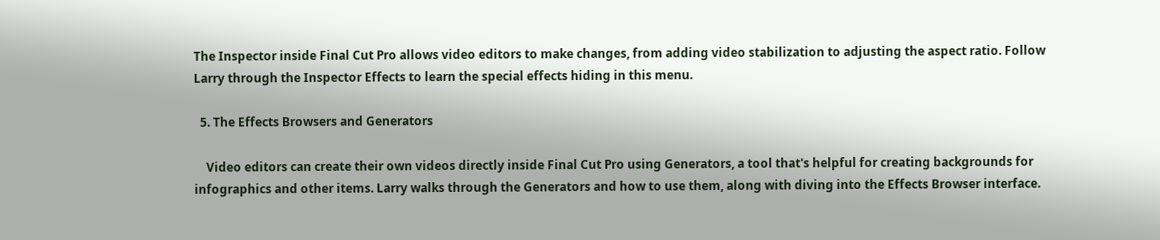The Inspector inside Final Cut Pro allows video editors to make changes, from adding video stabilization to adjusting the aspect ratio. Follow Larry through the Inspector Effects to learn the special effects hiding in this menu.

  5. The Effects Browsers and Generators

    Video editors can create their own videos directly inside Final Cut Pro using Generators, a tool that's helpful for creating backgrounds for infographics and other items. Larry walks through the Generators and how to use them, along with diving into the Effects Browser interface.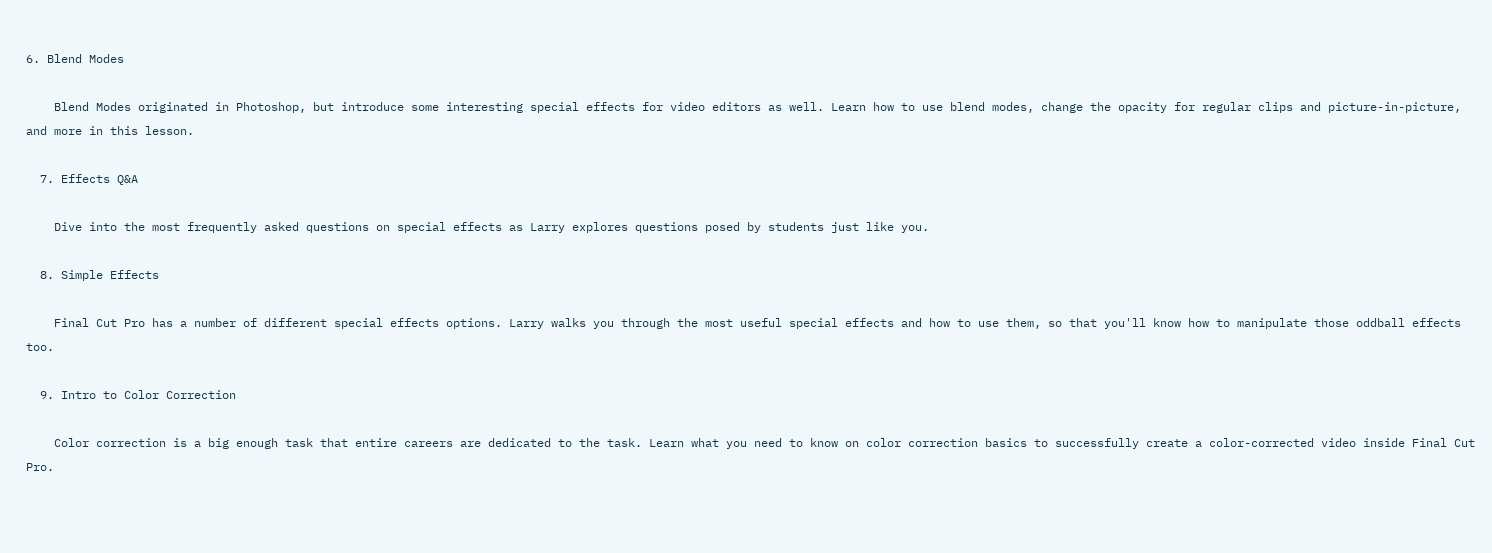6. Blend Modes

    Blend Modes originated in Photoshop, but introduce some interesting special effects for video editors as well. Learn how to use blend modes, change the opacity for regular clips and picture-in-picture, and more in this lesson.

  7. Effects Q&A

    Dive into the most frequently asked questions on special effects as Larry explores questions posed by students just like you.

  8. Simple Effects

    Final Cut Pro has a number of different special effects options. Larry walks you through the most useful special effects and how to use them, so that you'll know how to manipulate those oddball effects too.

  9. Intro to Color Correction

    Color correction is a big enough task that entire careers are dedicated to the task. Learn what you need to know on color correction basics to successfully create a color-corrected video inside Final Cut Pro.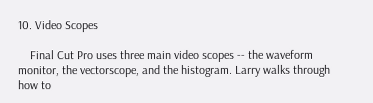10. Video Scopes

    Final Cut Pro uses three main video scopes -- the waveform monitor, the vectorscope, and the histogram. Larry walks through how to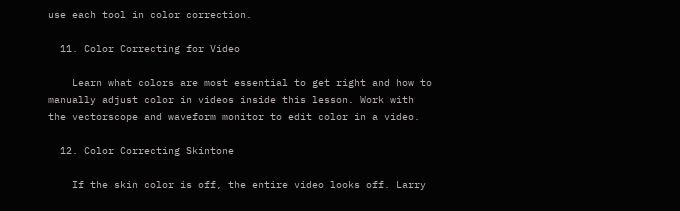use each tool in color correction.

  11. Color Correcting for Video

    Learn what colors are most essential to get right and how to manually adjust color in videos inside this lesson. Work with the vectorscope and waveform monitor to edit color in a video.

  12. Color Correcting Skintone

    If the skin color is off, the entire video looks off. Larry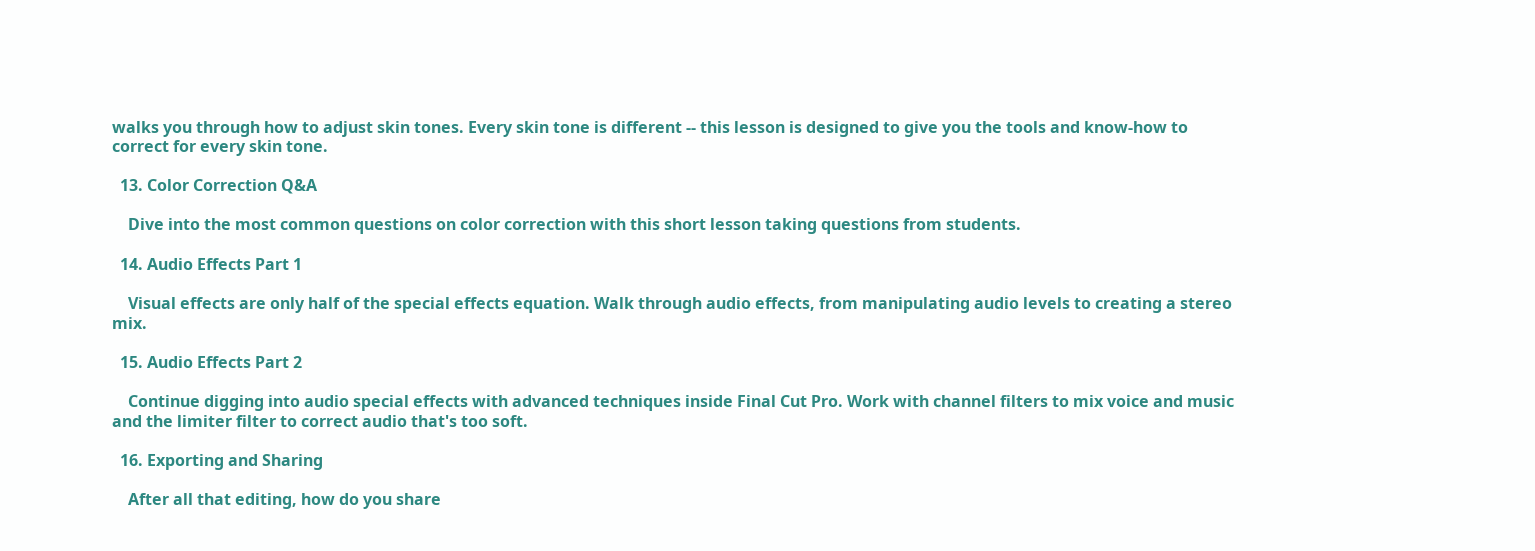walks you through how to adjust skin tones. Every skin tone is different -- this lesson is designed to give you the tools and know-how to correct for every skin tone.

  13. Color Correction Q&A

    Dive into the most common questions on color correction with this short lesson taking questions from students.

  14. Audio Effects Part 1

    Visual effects are only half of the special effects equation. Walk through audio effects, from manipulating audio levels to creating a stereo mix.

  15. Audio Effects Part 2

    Continue digging into audio special effects with advanced techniques inside Final Cut Pro. Work with channel filters to mix voice and music and the limiter filter to correct audio that's too soft.

  16. Exporting and Sharing

    After all that editing, how do you share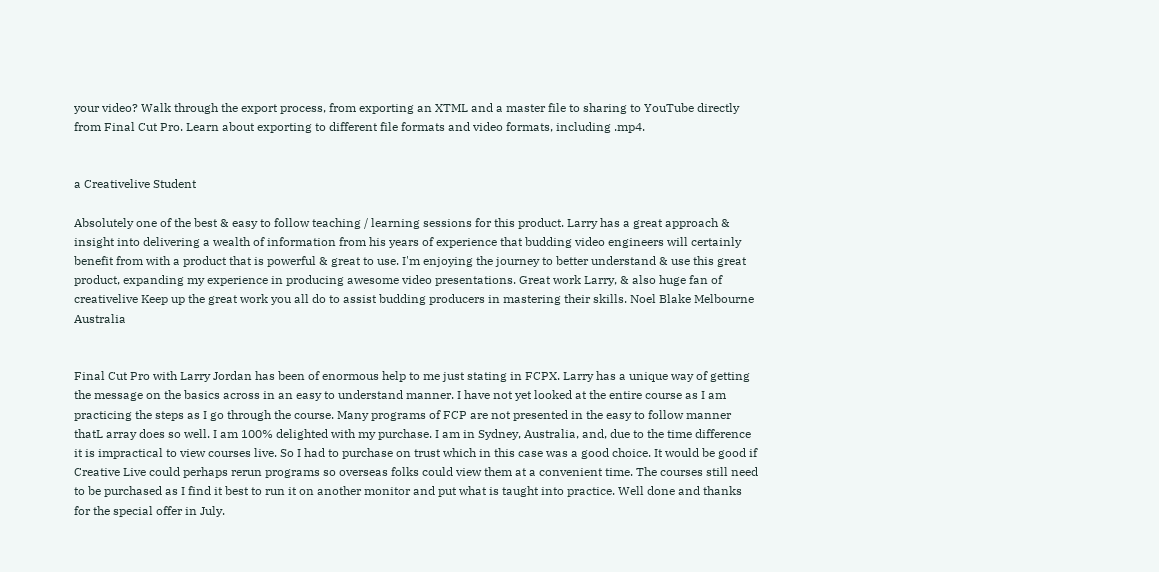your video? Walk through the export process, from exporting an XTML and a master file to sharing to YouTube directly from Final Cut Pro. Learn about exporting to different file formats and video formats, including .mp4.


a Creativelive Student

Absolutely one of the best & easy to follow teaching / learning sessions for this product. Larry has a great approach & insight into delivering a wealth of information from his years of experience that budding video engineers will certainly benefit from with a product that is powerful & great to use. I'm enjoying the journey to better understand & use this great product, expanding my experience in producing awesome video presentations. Great work Larry, & also huge fan of creativelive Keep up the great work you all do to assist budding producers in mastering their skills. Noel Blake Melbourne Australia


Final Cut Pro with Larry Jordan has been of enormous help to me just stating in FCPX. Larry has a unique way of getting the message on the basics across in an easy to understand manner. I have not yet looked at the entire course as I am practicing the steps as I go through the course. Many programs of FCP are not presented in the easy to follow manner thatL array does so well. I am 100% delighted with my purchase. I am in Sydney, Australia, and, due to the time difference it is impractical to view courses live. So I had to purchase on trust which in this case was a good choice. It would be good if Creative Live could perhaps rerun programs so overseas folks could view them at a convenient time. The courses still need to be purchased as I find it best to run it on another monitor and put what is taught into practice. Well done and thanks for the special offer in July.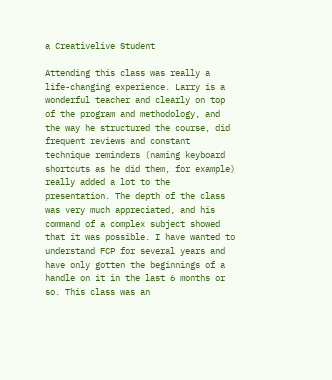a Creativelive Student

Attending this class was really a life-changing experience. Larry is a wonderful teacher and clearly on top of the program and methodology, and the way he structured the course, did frequent reviews and constant technique reminders (naming keyboard shortcuts as he did them, for example) really added a lot to the presentation. The depth of the class was very much appreciated, and his command of a complex subject showed that it was possible. I have wanted to understand FCP for several years and have only gotten the beginnings of a handle on it in the last 6 months or so. This class was an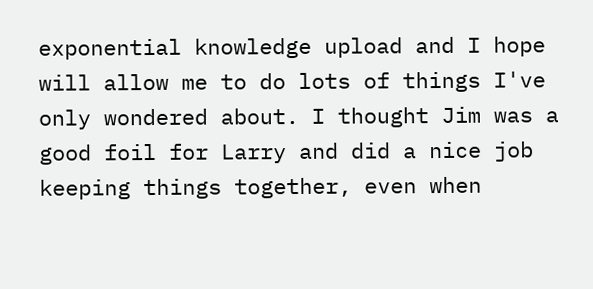exponential knowledge upload and I hope will allow me to do lots of things I've only wondered about. I thought Jim was a good foil for Larry and did a nice job keeping things together, even when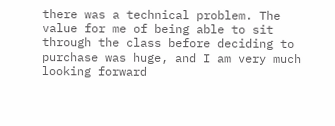there was a technical problem. The value for me of being able to sit through the class before deciding to purchase was huge, and I am very much looking forward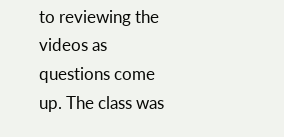to reviewing the videos as questions come up. The class was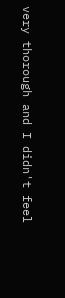very thorough and I didn't feel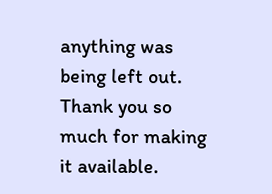anything was being left out. Thank you so much for making it available.